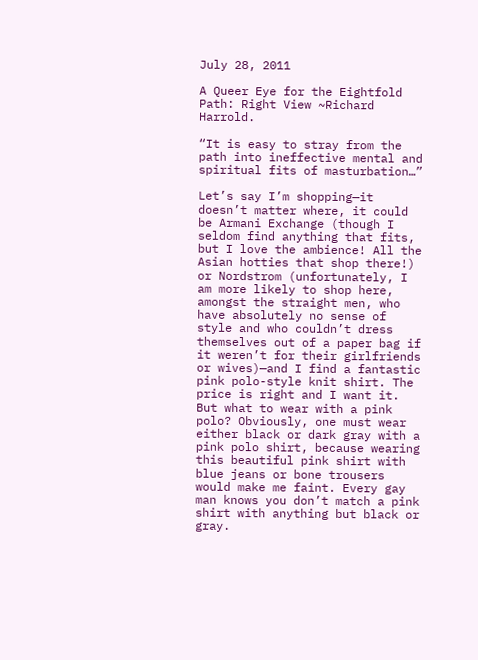July 28, 2011

A Queer Eye for the Eightfold Path: Right View ~Richard Harrold.

“It is easy to stray from the path into ineffective mental and spiritual fits of masturbation…”

Let’s say I’m shopping—it doesn’t matter where, it could be Armani Exchange (though I seldom find anything that fits, but I love the ambience! All the Asian hotties that shop there!) or Nordstrom (unfortunately, I am more likely to shop here, amongst the straight men, who have absolutely no sense of style and who couldn’t dress themselves out of a paper bag if it weren’t for their girlfriends or wives)—and I find a fantastic pink polo-style knit shirt. The price is right and I want it. But what to wear with a pink polo? Obviously, one must wear either black or dark gray with a pink polo shirt, because wearing this beautiful pink shirt with blue jeans or bone trousers would make me faint. Every gay man knows you don’t match a pink shirt with anything but black or gray.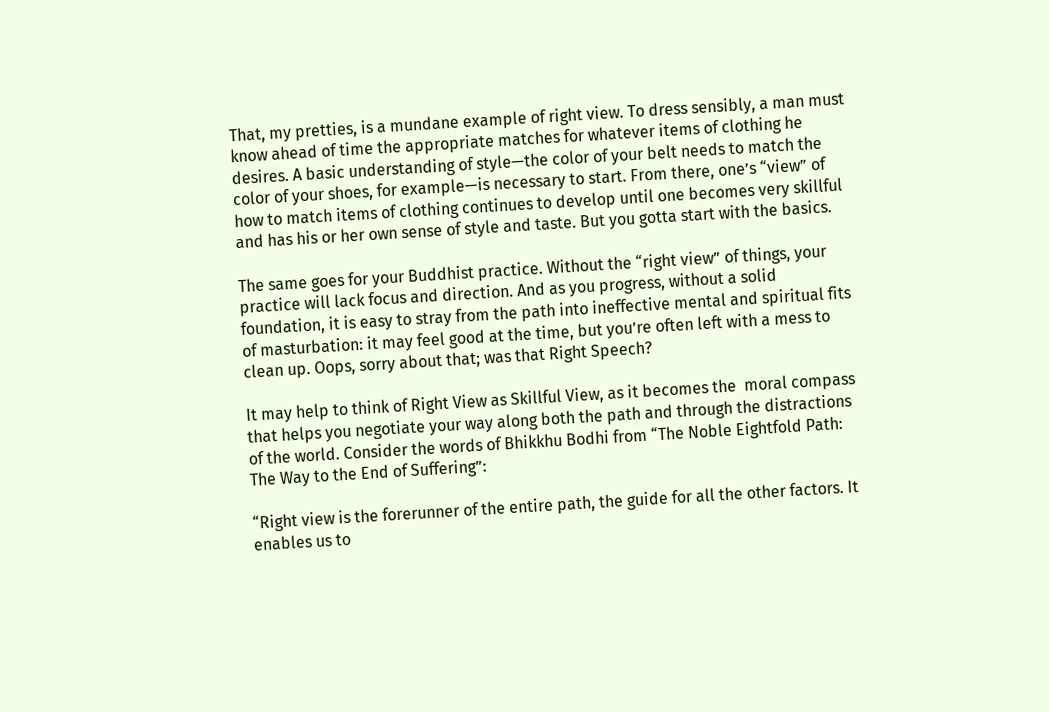That, my pretties, is a mundane example of right view. To dress sensibly, a man must know ahead of time the appropriate matches for whatever items of clothing he desires. A basic understanding of style—the color of your belt needs to match the color of your shoes, for example—is necessary to start. From there, one’s “view” of how to match items of clothing continues to develop until one becomes very skillful and has his or her own sense of style and taste. But you gotta start with the basics.

The same goes for your Buddhist practice. Without the “right view” of things, your practice will lack focus and direction. And as you progress, without a solid foundation, it is easy to stray from the path into ineffective mental and spiritual fits of masturbation: it may feel good at the time, but you’re often left with a mess to clean up. Oops, sorry about that; was that Right Speech?

It may help to think of Right View as Skillful View, as it becomes the  moral compass that helps you negotiate your way along both the path and through the distractions of the world. Consider the words of Bhikkhu Bodhi from “The Noble Eightfold Path: The Way to the End of Suffering”:

“Right view is the forerunner of the entire path, the guide for all the other factors. It enables us to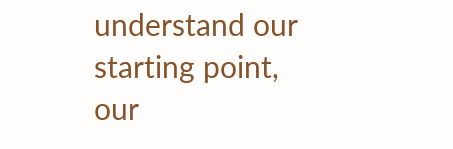understand our starting point, our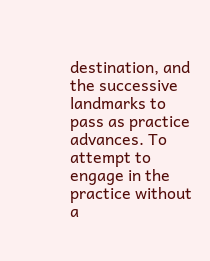destination, and the successive landmarks to pass as practice advances. To attempt to engage in the practice without a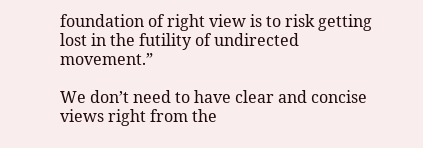foundation of right view is to risk getting lost in the futility of undirected movement.”

We don’t need to have clear and concise views right from the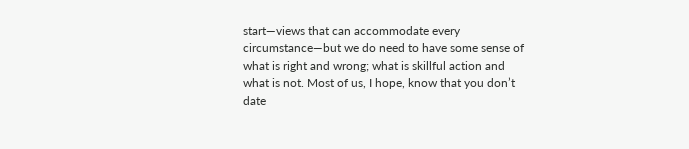start—views that can accommodate every circumstance—but we do need to have some sense of what is right and wrong; what is skillful action and what is not. Most of us, I hope, know that you don’t date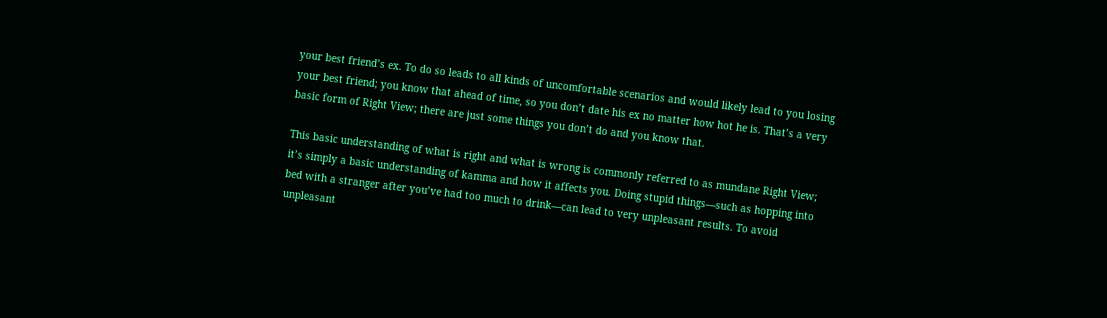your best friend’s ex. To do so leads to all kinds of uncomfortable scenarios and would likely lead to you losing your best friend; you know that ahead of time, so you don’t date his ex no matter how hot he is. That’s a very basic form of Right View; there are just some things you don’t do and you know that.

This basic understanding of what is right and what is wrong is commonly referred to as mundane Right View; it’s simply a basic understanding of kamma and how it affects you. Doing stupid things—such as hopping into bed with a stranger after you’ve had too much to drink—can lead to very unpleasant results. To avoid unpleasant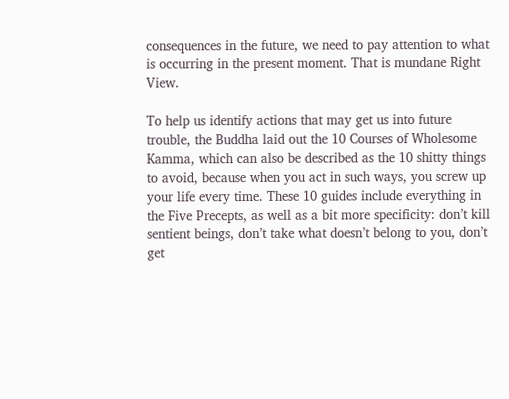consequences in the future, we need to pay attention to what is occurring in the present moment. That is mundane Right View.

To help us identify actions that may get us into future trouble, the Buddha laid out the 10 Courses of Wholesome Kamma, which can also be described as the 10 shitty things to avoid, because when you act in such ways, you screw up your life every time. These 10 guides include everything in the Five Precepts, as well as a bit more specificity: don’t kill sentient beings, don’t take what doesn’t belong to you, don’t get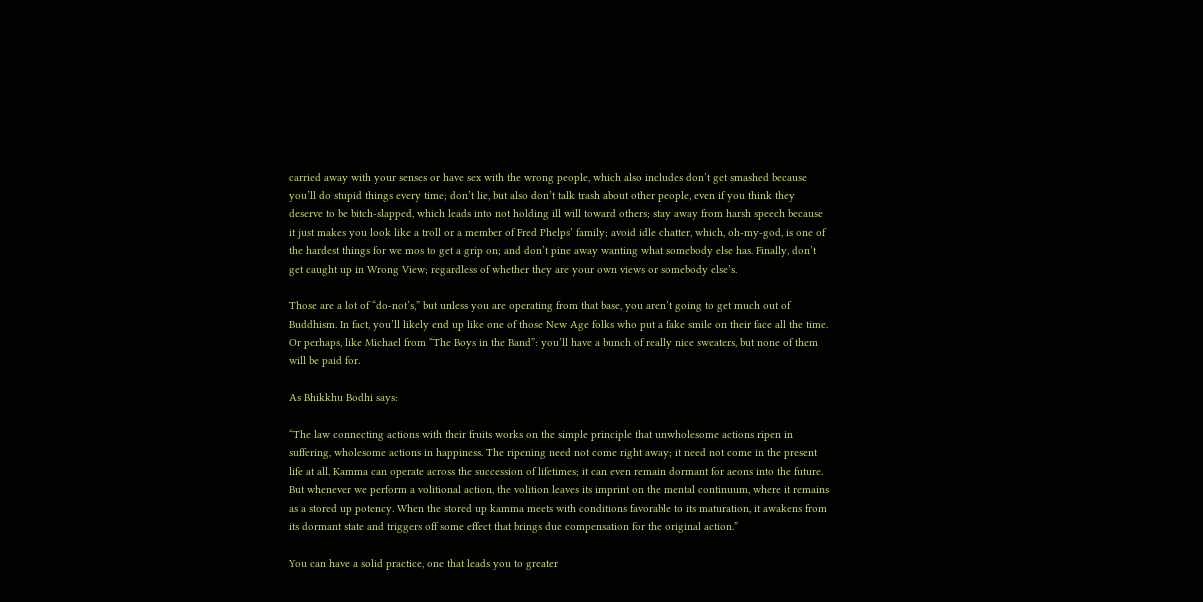carried away with your senses or have sex with the wrong people, which also includes don’t get smashed because you’ll do stupid things every time; don’t lie, but also don’t talk trash about other people, even if you think they deserve to be bitch-slapped, which leads into not holding ill will toward others; stay away from harsh speech because it just makes you look like a troll or a member of Fred Phelps’ family; avoid idle chatter, which, oh-my-god, is one of the hardest things for we mos to get a grip on; and don’t pine away wanting what somebody else has. Finally, don’t get caught up in Wrong View; regardless of whether they are your own views or somebody else’s.

Those are a lot of “do-not’s,” but unless you are operating from that base, you aren’t going to get much out of Buddhism. In fact, you’ll likely end up like one of those New Age folks who put a fake smile on their face all the time. Or perhaps, like Michael from “The Boys in the Band”: you’ll have a bunch of really nice sweaters, but none of them will be paid for.

As Bhikkhu Bodhi says:

“The law connecting actions with their fruits works on the simple principle that unwholesome actions ripen in suffering, wholesome actions in happiness. The ripening need not come right away; it need not come in the present life at all. Kamma can operate across the succession of lifetimes; it can even remain dormant for aeons into the future. But whenever we perform a volitional action, the volition leaves its imprint on the mental continuum, where it remains as a stored up potency. When the stored up kamma meets with conditions favorable to its maturation, it awakens from its dormant state and triggers off some effect that brings due compensation for the original action.”

You can have a solid practice, one that leads you to greater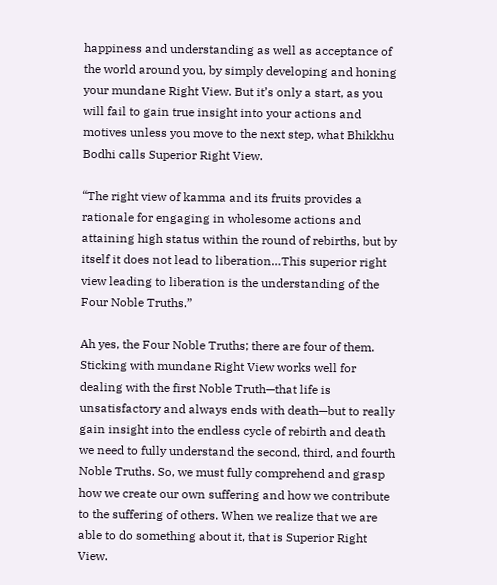happiness and understanding as well as acceptance of the world around you, by simply developing and honing your mundane Right View. But it’s only a start, as you will fail to gain true insight into your actions and motives unless you move to the next step, what Bhikkhu Bodhi calls Superior Right View.

“The right view of kamma and its fruits provides a rationale for engaging in wholesome actions and attaining high status within the round of rebirths, but by itself it does not lead to liberation…This superior right view leading to liberation is the understanding of the Four Noble Truths.”

Ah yes, the Four Noble Truths; there are four of them. Sticking with mundane Right View works well for dealing with the first Noble Truth—that life is unsatisfactory and always ends with death—but to really gain insight into the endless cycle of rebirth and death we need to fully understand the second, third, and fourth Noble Truths. So, we must fully comprehend and grasp how we create our own suffering and how we contribute to the suffering of others. When we realize that we are able to do something about it, that is Superior Right View.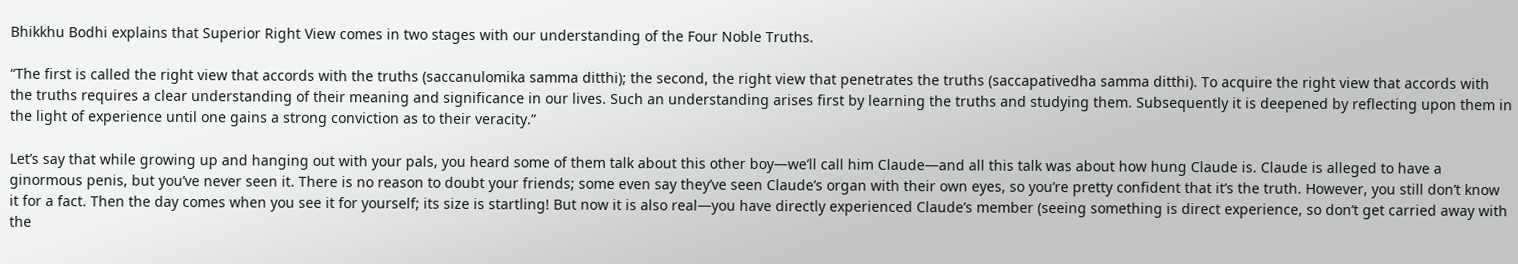Bhikkhu Bodhi explains that Superior Right View comes in two stages with our understanding of the Four Noble Truths.

“The first is called the right view that accords with the truths (saccanulomika samma ditthi); the second, the right view that penetrates the truths (saccapativedha samma ditthi). To acquire the right view that accords with the truths requires a clear understanding of their meaning and significance in our lives. Such an understanding arises first by learning the truths and studying them. Subsequently it is deepened by reflecting upon them in the light of experience until one gains a strong conviction as to their veracity.”

Let’s say that while growing up and hanging out with your pals, you heard some of them talk about this other boy—we’ll call him Claude—and all this talk was about how hung Claude is. Claude is alleged to have a ginormous penis, but you’ve never seen it. There is no reason to doubt your friends; some even say they’ve seen Claude’s organ with their own eyes, so you’re pretty confident that it’s the truth. However, you still don’t know it for a fact. Then the day comes when you see it for yourself; its size is startling! But now it is also real—you have directly experienced Claude’s member (seeing something is direct experience, so don’t get carried away with the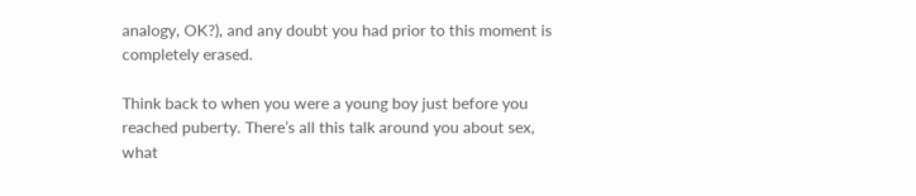analogy, OK?), and any doubt you had prior to this moment is completely erased.

Think back to when you were a young boy just before you reached puberty. There’s all this talk around you about sex, what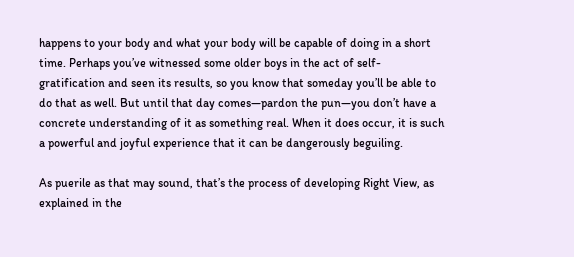happens to your body and what your body will be capable of doing in a short time. Perhaps you’ve witnessed some older boys in the act of self-gratification and seen its results, so you know that someday you’ll be able to do that as well. But until that day comes—pardon the pun—you don’t have a concrete understanding of it as something real. When it does occur, it is such a powerful and joyful experience that it can be dangerously beguiling.

As puerile as that may sound, that’s the process of developing Right View, as explained in the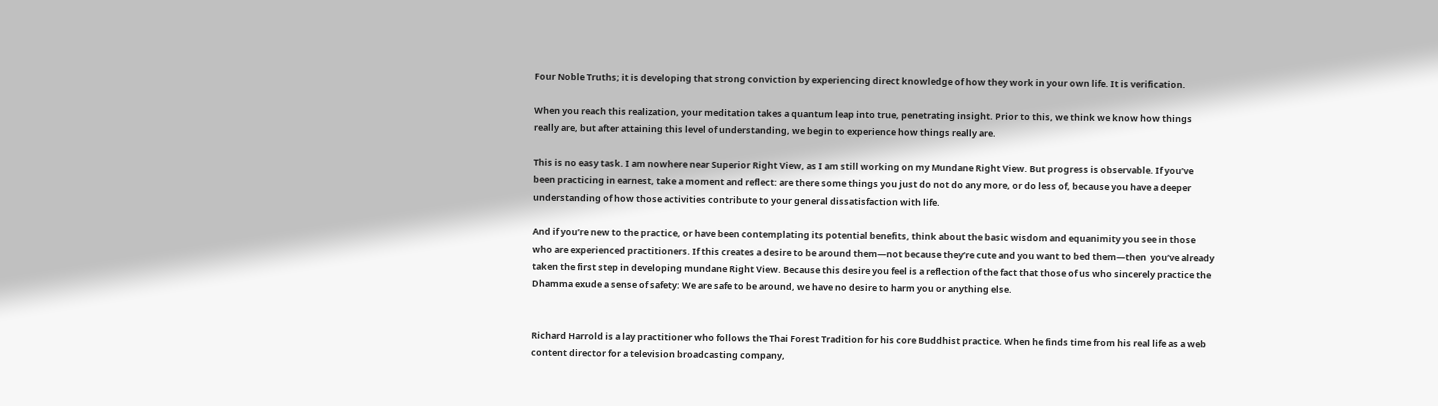Four Noble Truths; it is developing that strong conviction by experiencing direct knowledge of how they work in your own life. It is verification.

When you reach this realization, your meditation takes a quantum leap into true, penetrating insight. Prior to this, we think we know how things really are, but after attaining this level of understanding, we begin to experience how things really are.

This is no easy task. I am nowhere near Superior Right View, as I am still working on my Mundane Right View. But progress is observable. If you’ve been practicing in earnest, take a moment and reflect: are there some things you just do not do any more, or do less of, because you have a deeper understanding of how those activities contribute to your general dissatisfaction with life.

And if you’re new to the practice, or have been contemplating its potential benefits, think about the basic wisdom and equanimity you see in those who are experienced practitioners. If this creates a desire to be around them—not because they’re cute and you want to bed them—then  you’ve already taken the first step in developing mundane Right View. Because this desire you feel is a reflection of the fact that those of us who sincerely practice the Dhamma exude a sense of safety: We are safe to be around, we have no desire to harm you or anything else.


Richard Harrold is a lay practitioner who follows the Thai Forest Tradition for his core Buddhist practice. When he finds time from his real life as a web content director for a television broadcasting company,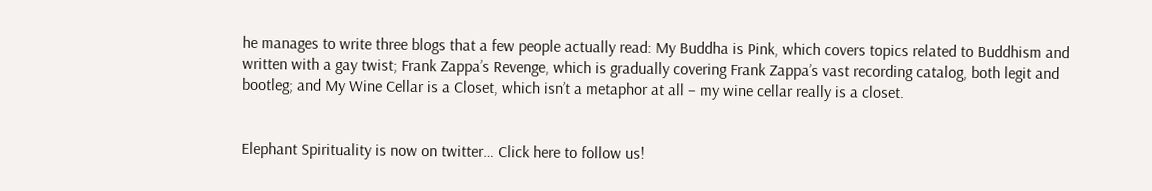he manages to write three blogs that a few people actually read: My Buddha is Pink, which covers topics related to Buddhism and written with a gay twist; Frank Zappa’s Revenge, which is gradually covering Frank Zappa’s vast recording catalog, both legit and bootleg; and My Wine Cellar is a Closet, which isn’t a metaphor at all – my wine cellar really is a closet.


Elephant Spirituality is now on twitter… Click here to follow us!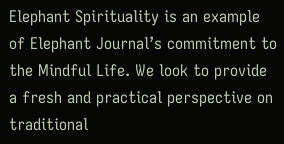Elephant Spirituality is an example of Elephant Journal’s commitment to the Mindful Life. We look to provide a fresh and practical perspective on traditional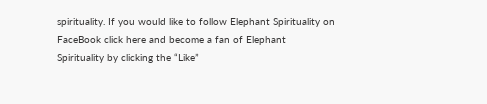spirituality. If you would like to follow Elephant Spirituality on FaceBook click here and become a fan of Elephant Spirituality by clicking the “Like”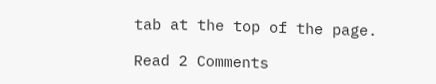tab at the top of the page.

Read 2 Comments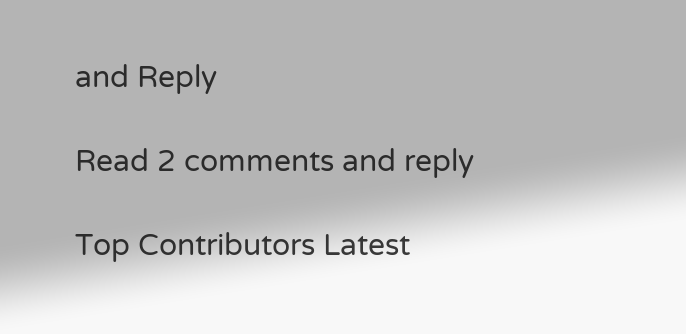and Reply

Read 2 comments and reply

Top Contributors Latest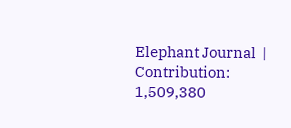Elephant Journal  |  Contribution: 1,509,380